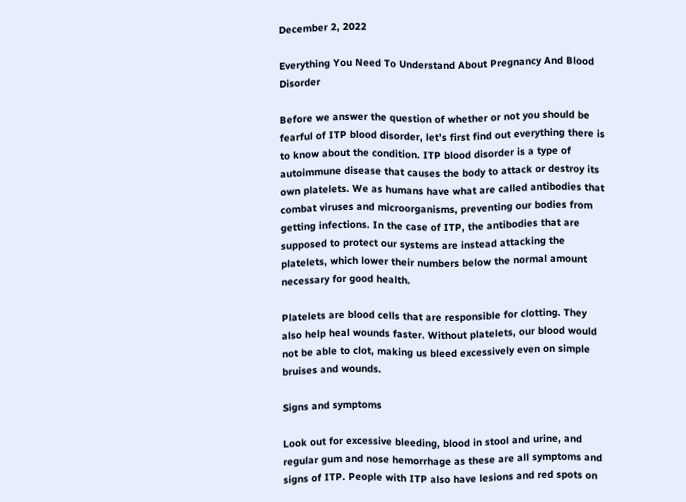December 2, 2022

Everything You Need To Understand About Pregnancy And Blood Disorder

Before we answer the question of whether or not you should be fearful of ITP blood disorder, let’s first find out everything there is to know about the condition. ITP blood disorder is a type of autoimmune disease that causes the body to attack or destroy its own platelets. We as humans have what are called antibodies that combat viruses and microorganisms, preventing our bodies from getting infections. In the case of ITP, the antibodies that are supposed to protect our systems are instead attacking the platelets, which lower their numbers below the normal amount necessary for good health.

Platelets are blood cells that are responsible for clotting. They also help heal wounds faster. Without platelets, our blood would not be able to clot, making us bleed excessively even on simple bruises and wounds.

Signs and symptoms

Look out for excessive bleeding, blood in stool and urine, and regular gum and nose hemorrhage as these are all symptoms and signs of ITP. People with ITP also have lesions and red spots on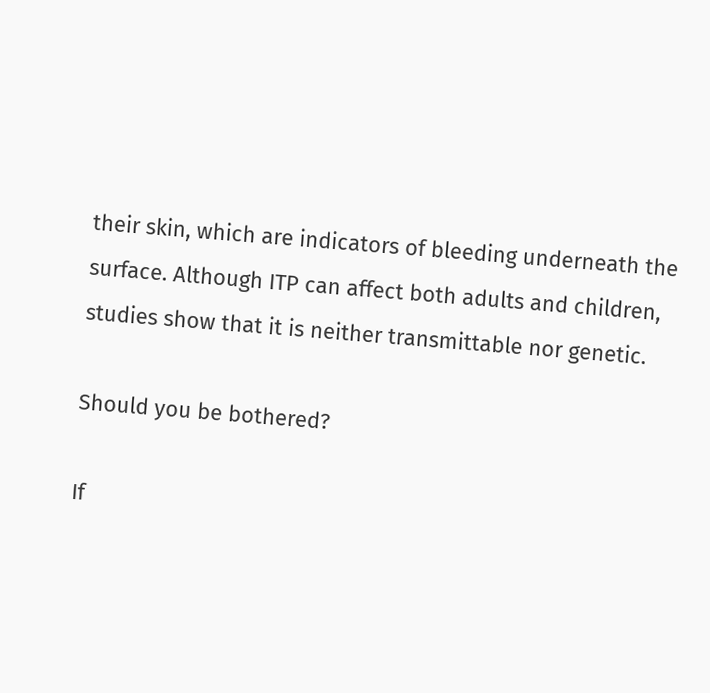their skin, which are indicators of bleeding underneath the surface. Although ITP can affect both adults and children, studies show that it is neither transmittable nor genetic.

Should you be bothered?

If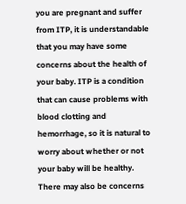you are pregnant and suffer from ITP, it is understandable that you may have some concerns about the health of your baby. ITP is a condition that can cause problems with blood clotting and hemorrhage, so it is natural to worry about whether or not your baby will be healthy. There may also be concerns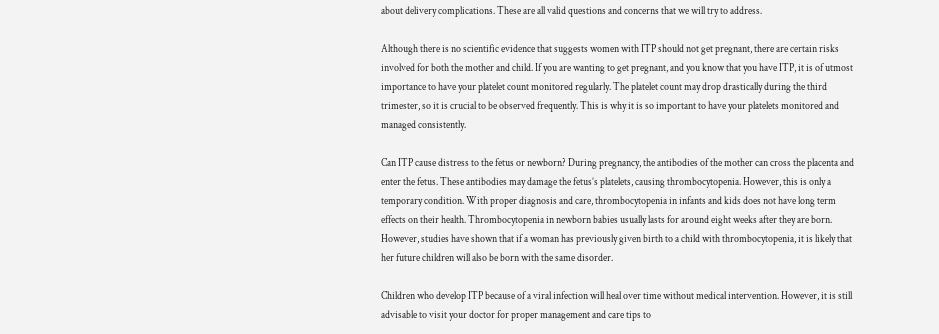about delivery complications. These are all valid questions and concerns that we will try to address.

Although there is no scientific evidence that suggests women with ITP should not get pregnant, there are certain risks involved for both the mother and child. If you are wanting to get pregnant, and you know that you have ITP, it is of utmost importance to have your platelet count monitored regularly. The platelet count may drop drastically during the third trimester, so it is crucial to be observed frequently. This is why it is so important to have your platelets monitored and managed consistently.

Can ITP cause distress to the fetus or newborn? During pregnancy, the antibodies of the mother can cross the placenta and enter the fetus. These antibodies may damage the fetus’s platelets, causing thrombocytopenia. However, this is only a temporary condition. With proper diagnosis and care, thrombocytopenia in infants and kids does not have long term effects on their health. Thrombocytopenia in newborn babies usually lasts for around eight weeks after they are born. However, studies have shown that if a woman has previously given birth to a child with thrombocytopenia, it is likely that her future children will also be born with the same disorder.

Children who develop ITP because of a viral infection will heal over time without medical intervention. However, it is still advisable to visit your doctor for proper management and care tips to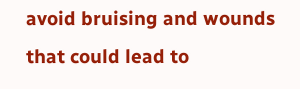avoid bruising and wounds that could lead to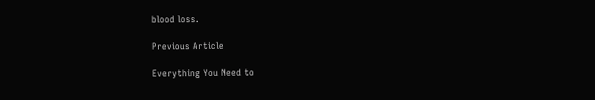blood loss.

Previous Article

Everything You Need to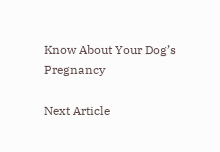Know About Your Dog’s Pregnancy

Next Article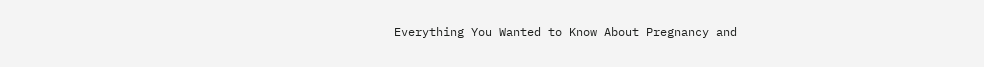Everything You Wanted to Know About Pregnancy and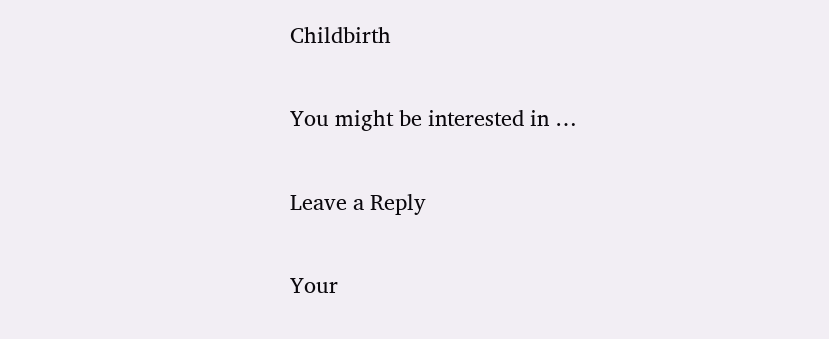Childbirth

You might be interested in …

Leave a Reply

Your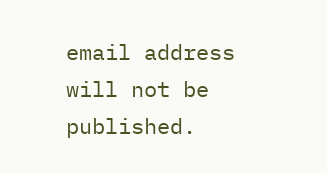email address will not be published.